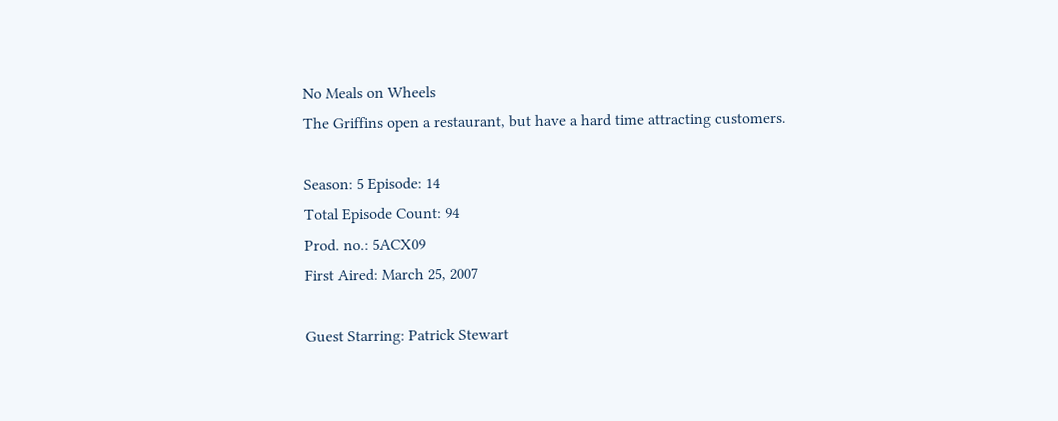No Meals on Wheels
The Griffins open a restaurant, but have a hard time attracting customers.

Season: 5 Episode: 14
Total Episode Count: 94
Prod. no.: 5ACX09
First Aired: March 25, 2007

Guest Starring: Patrick Stewart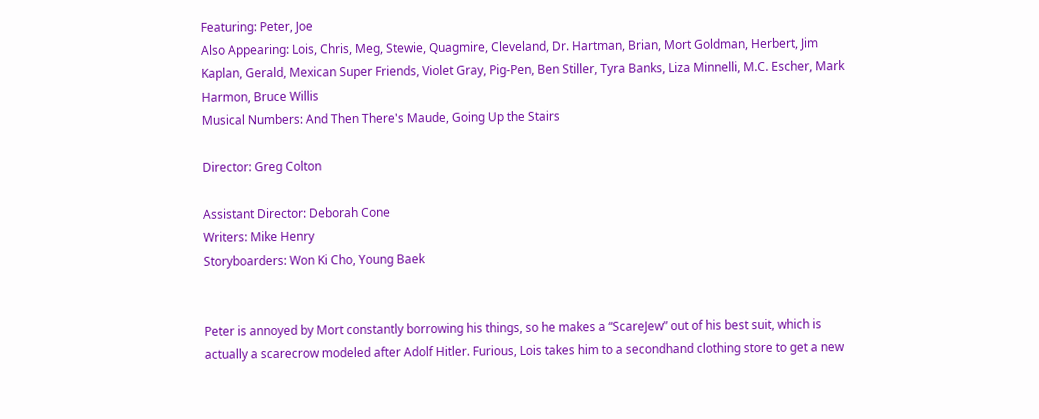Featuring: Peter, Joe
Also Appearing: Lois, Chris, Meg, Stewie, Quagmire, Cleveland, Dr. Hartman, Brian, Mort Goldman, Herbert, Jim Kaplan, Gerald, Mexican Super Friends, Violet Gray, Pig-Pen, Ben Stiller, Tyra Banks, Liza Minnelli, M.C. Escher, Mark Harmon, Bruce Willis
Musical Numbers: And Then There's Maude, Going Up the Stairs

Director: Greg Colton

Assistant Director: Deborah Cone
Writers: Mike Henry
Storyboarders: Won Ki Cho, Young Baek


Peter is annoyed by Mort constantly borrowing his things, so he makes a “ScareJew” out of his best suit, which is actually a scarecrow modeled after Adolf Hitler. Furious, Lois takes him to a secondhand clothing store to get a new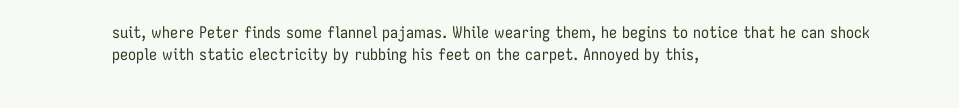suit, where Peter finds some flannel pajamas. While wearing them, he begins to notice that he can shock people with static electricity by rubbing his feet on the carpet. Annoyed by this,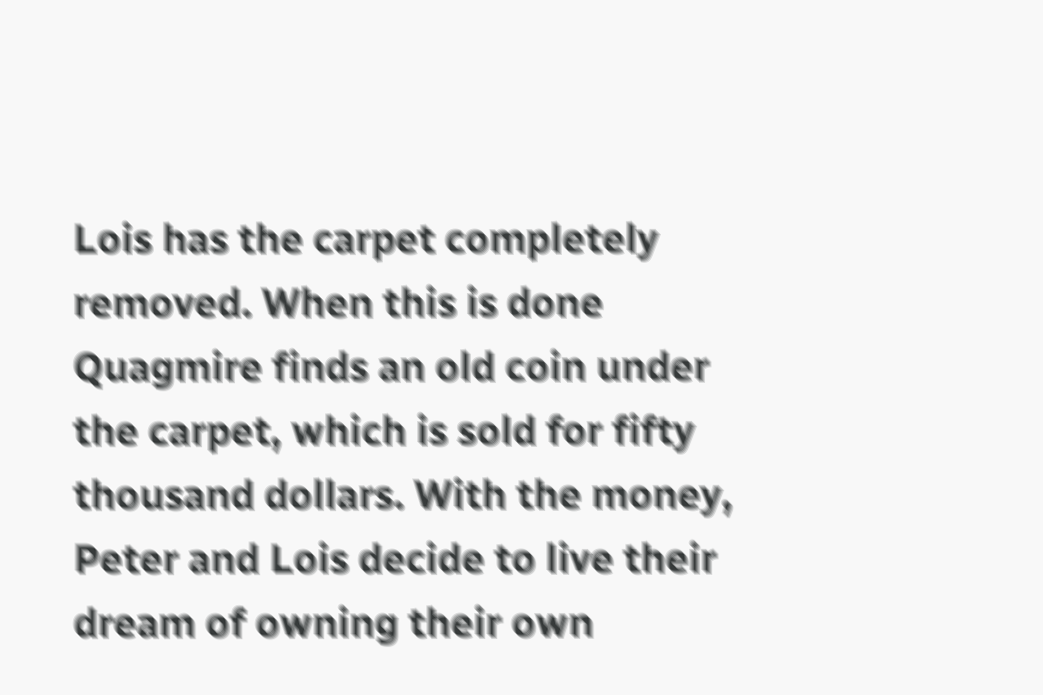Lois has the carpet completely removed. When this is done Quagmire finds an old coin under the carpet, which is sold for fifty thousand dollars. With the money, Peter and Lois decide to live their dream of owning their own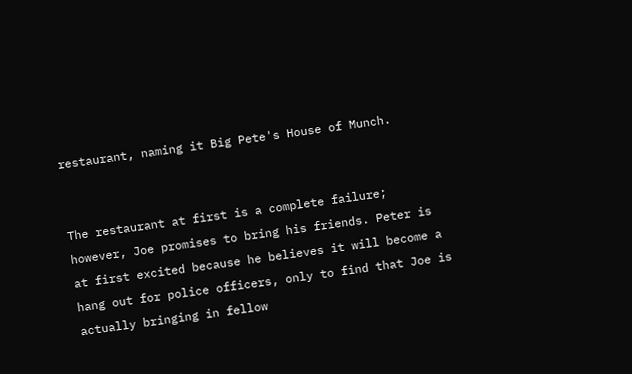restaurant, naming it Big Pete's House of Munch.


The restaurant at first is a complete failure; however, Joe promises to bring his friends. Peter is at first excited because he believes it will become a hang out for police officers, only to find that Joe is actually bringing in fellow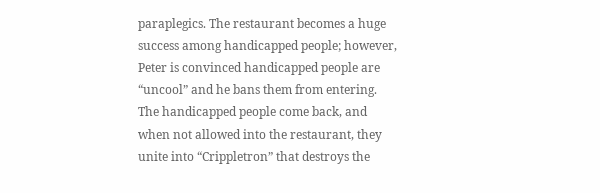paraplegics. The restaurant becomes a huge success among handicapped people; however, Peter is convinced handicapped people are “uncool” and he bans them from entering. The handicapped people come back, and when not allowed into the restaurant, they unite into “Crippletron” that destroys the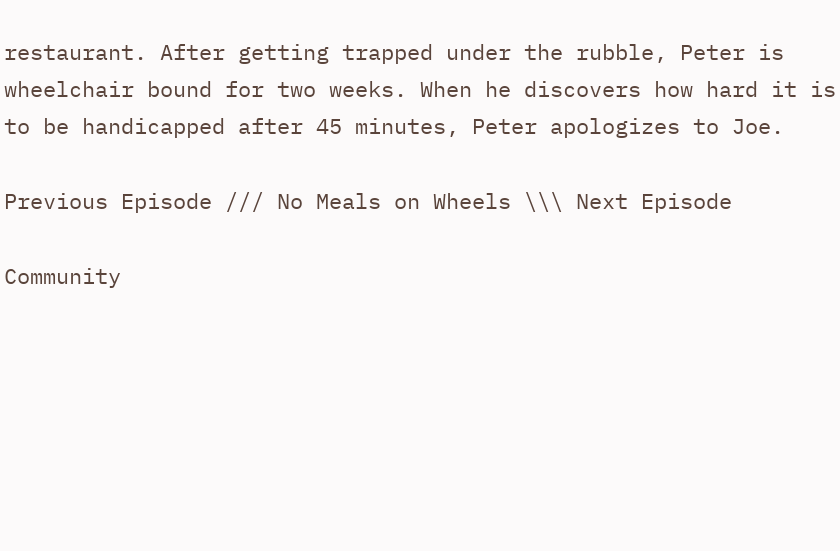restaurant. After getting trapped under the rubble, Peter is wheelchair bound for two weeks. When he discovers how hard it is to be handicapped after 45 minutes, Peter apologizes to Joe.

Previous Episode /// No Meals on Wheels \\\ Next Episode

Community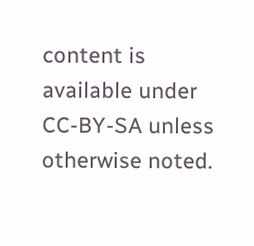content is available under CC-BY-SA unless otherwise noted.